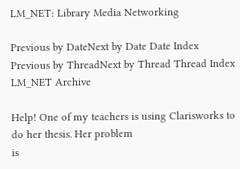LM_NET: Library Media Networking

Previous by DateNext by Date Date Index
Previous by ThreadNext by Thread Thread Index
LM_NET Archive

Help! One of my teachers is using Clarisworks to do her thesis. Her problem
is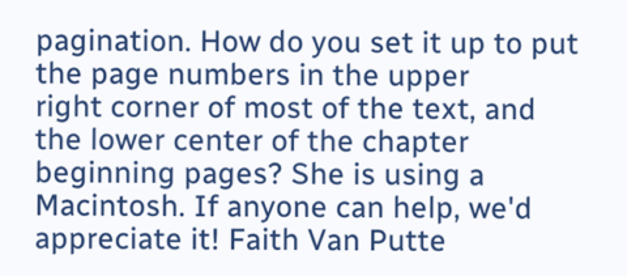pagination. How do you set it up to put the page numbers in the upper
right corner of most of the text, and the lower center of the chapter
beginning pages? She is using a Macintosh. If anyone can help, we'd
appreciate it! Faith Van Putte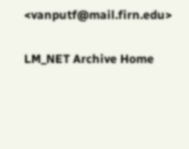<vanputf@mail.firn.edu>

LM_NET Archive Home